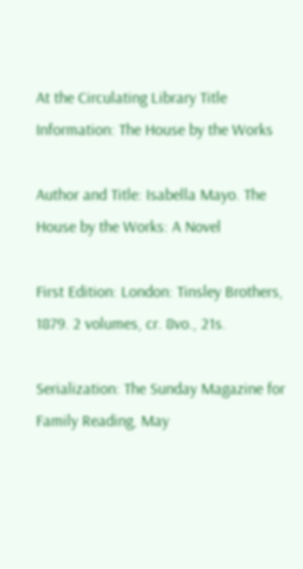At the Circulating Library Title Information: The House by the Works

Author and Title: Isabella Mayo. The House by the Works: A Novel

First Edition: London: Tinsley Brothers, 1879. 2 volumes, cr. 8vo., 21s.

Serialization: The Sunday Magazine for Family Reading, May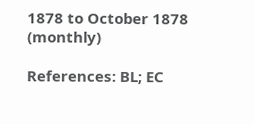1878 to October 1878 (monthly)

References: BL; EC